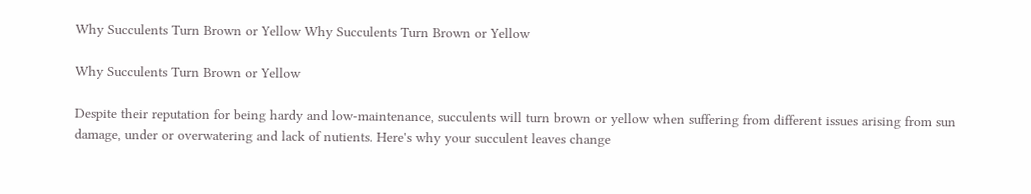Why Succulents Turn Brown or Yellow Why Succulents Turn Brown or Yellow

Why Succulents Turn Brown or Yellow

Despite their reputation for being hardy and low-maintenance, succulents will turn brown or yellow when suffering from different issues arising from sun damage, under or overwatering and lack of nutients. Here's why your succulent leaves change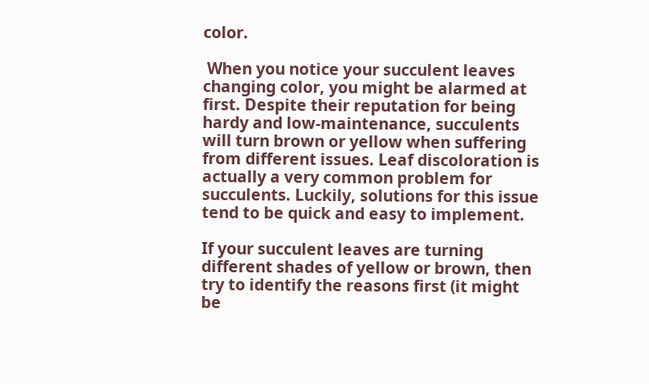color.

 When you notice your succulent leaves changing color, you might be alarmed at first. Despite their reputation for being hardy and low-maintenance, succulents will turn brown or yellow when suffering from different issues. Leaf discoloration is actually a very common problem for succulents. Luckily, solutions for this issue tend to be quick and easy to implement.

If your succulent leaves are turning different shades of yellow or brown, then try to identify the reasons first (it might be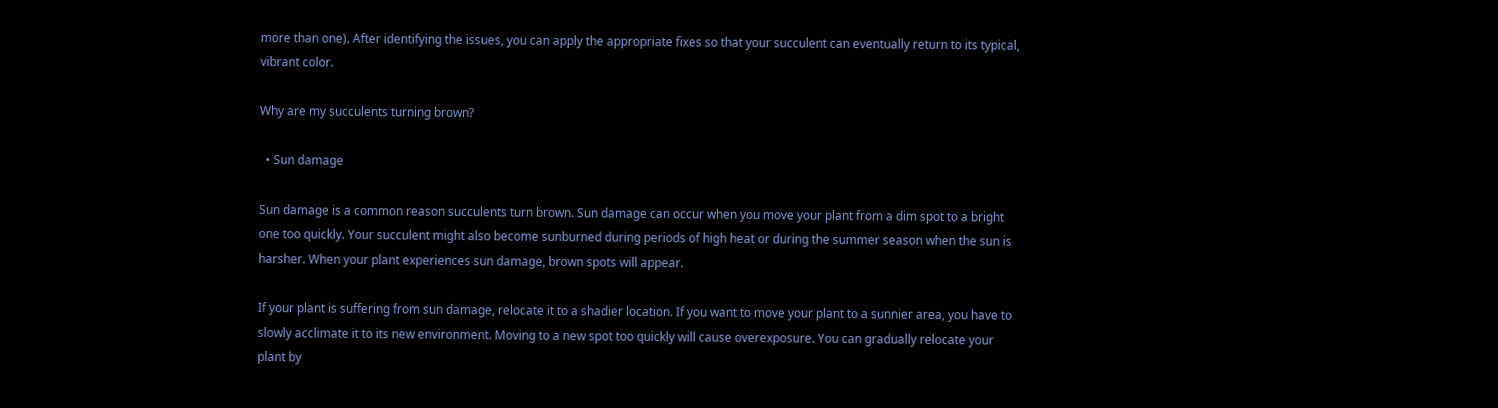more than one). After identifying the issues, you can apply the appropriate fixes so that your succulent can eventually return to its typical, vibrant color.

Why are my succulents turning brown?

  • Sun damage

Sun damage is a common reason succulents turn brown. Sun damage can occur when you move your plant from a dim spot to a bright one too quickly. Your succulent might also become sunburned during periods of high heat or during the summer season when the sun is harsher. When your plant experiences sun damage, brown spots will appear.

If your plant is suffering from sun damage, relocate it to a shadier location. If you want to move your plant to a sunnier area, you have to slowly acclimate it to its new environment. Moving to a new spot too quickly will cause overexposure. You can gradually relocate your plant by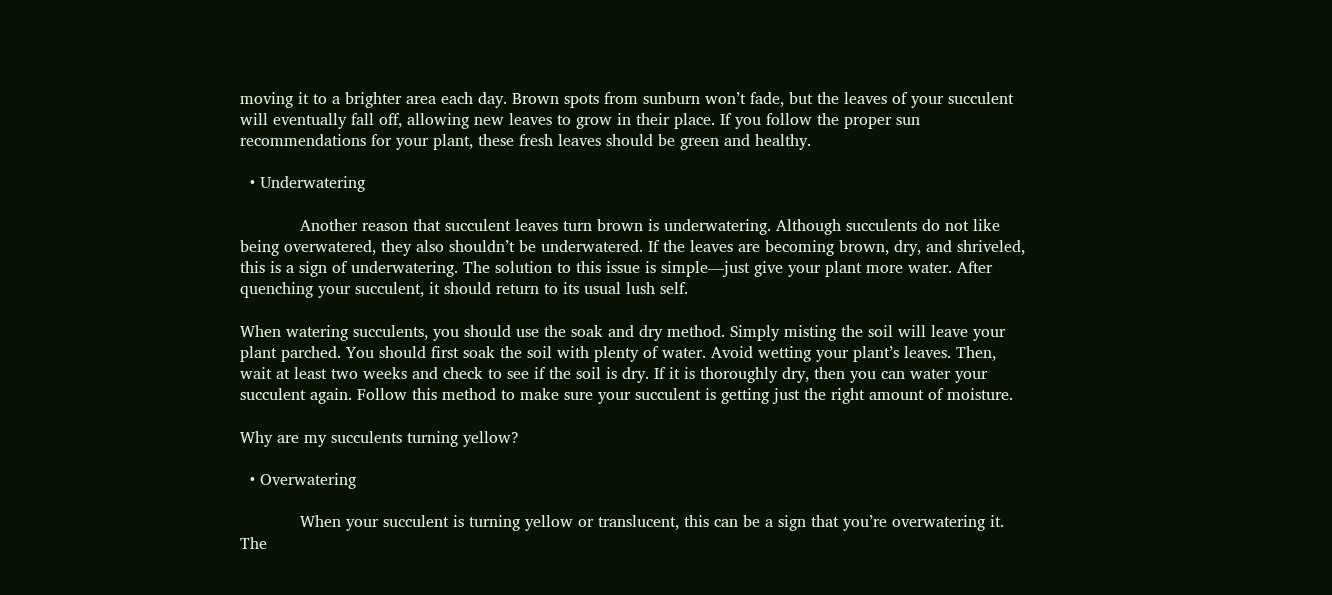moving it to a brighter area each day. Brown spots from sunburn won’t fade, but the leaves of your succulent will eventually fall off, allowing new leaves to grow in their place. If you follow the proper sun recommendations for your plant, these fresh leaves should be green and healthy.

  • Underwatering

            Another reason that succulent leaves turn brown is underwatering. Although succulents do not like being overwatered, they also shouldn’t be underwatered. If the leaves are becoming brown, dry, and shriveled, this is a sign of underwatering. The solution to this issue is simple—just give your plant more water. After quenching your succulent, it should return to its usual lush self.

When watering succulents, you should use the soak and dry method. Simply misting the soil will leave your plant parched. You should first soak the soil with plenty of water. Avoid wetting your plant’s leaves. Then, wait at least two weeks and check to see if the soil is dry. If it is thoroughly dry, then you can water your succulent again. Follow this method to make sure your succulent is getting just the right amount of moisture.

Why are my succulents turning yellow?

  • Overwatering

            When your succulent is turning yellow or translucent, this can be a sign that you’re overwatering it. The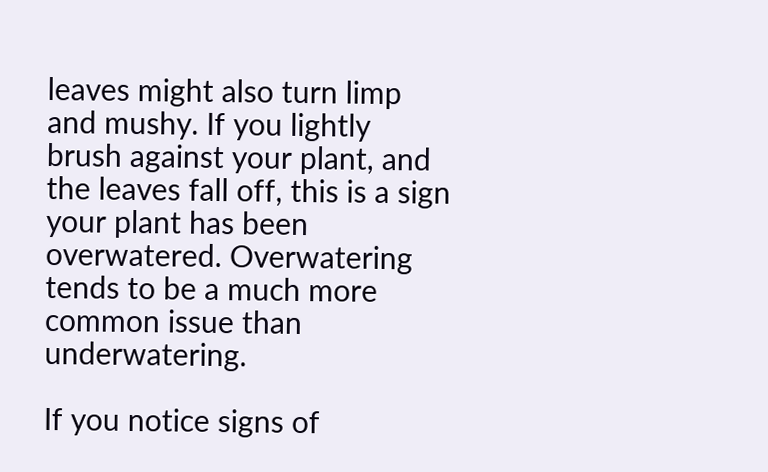leaves might also turn limp and mushy. If you lightly brush against your plant, and the leaves fall off, this is a sign your plant has been overwatered. Overwatering tends to be a much more common issue than underwatering.

If you notice signs of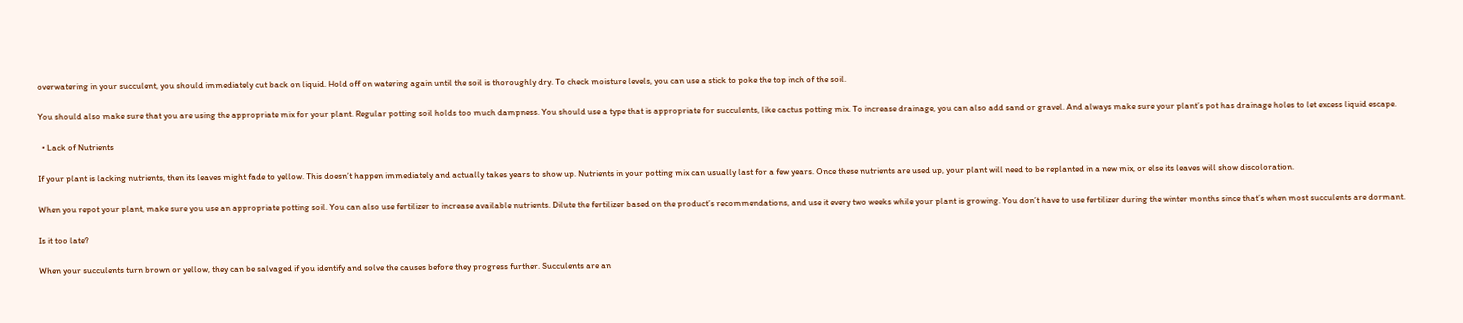overwatering in your succulent, you should immediately cut back on liquid. Hold off on watering again until the soil is thoroughly dry. To check moisture levels, you can use a stick to poke the top inch of the soil.

You should also make sure that you are using the appropriate mix for your plant. Regular potting soil holds too much dampness. You should use a type that is appropriate for succulents, like cactus potting mix. To increase drainage, you can also add sand or gravel. And always make sure your plant’s pot has drainage holes to let excess liquid escape.

  • Lack of Nutrients

If your plant is lacking nutrients, then its leaves might fade to yellow. This doesn’t happen immediately and actually takes years to show up. Nutrients in your potting mix can usually last for a few years. Once these nutrients are used up, your plant will need to be replanted in a new mix, or else its leaves will show discoloration.

When you repot your plant, make sure you use an appropriate potting soil. You can also use fertilizer to increase available nutrients. Dilute the fertilizer based on the product’s recommendations, and use it every two weeks while your plant is growing. You don’t have to use fertilizer during the winter months since that’s when most succulents are dormant.

Is it too late?

When your succulents turn brown or yellow, they can be salvaged if you identify and solve the causes before they progress further. Succulents are an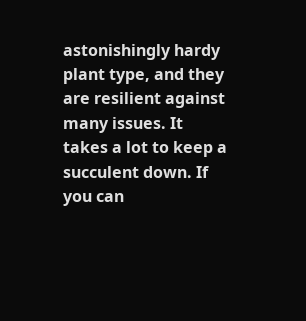astonishingly hardy plant type, and they are resilient against many issues. It takes a lot to keep a succulent down. If you can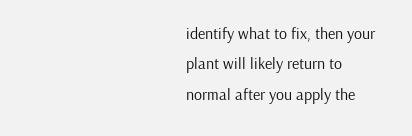identify what to fix, then your plant will likely return to normal after you apply the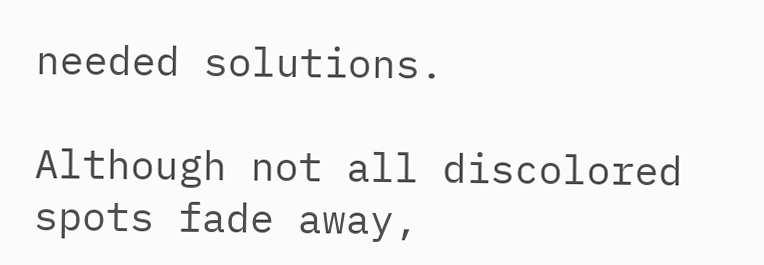needed solutions.

Although not all discolored spots fade away,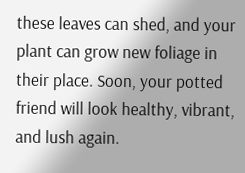these leaves can shed, and your plant can grow new foliage in their place. Soon, your potted friend will look healthy, vibrant, and lush again.